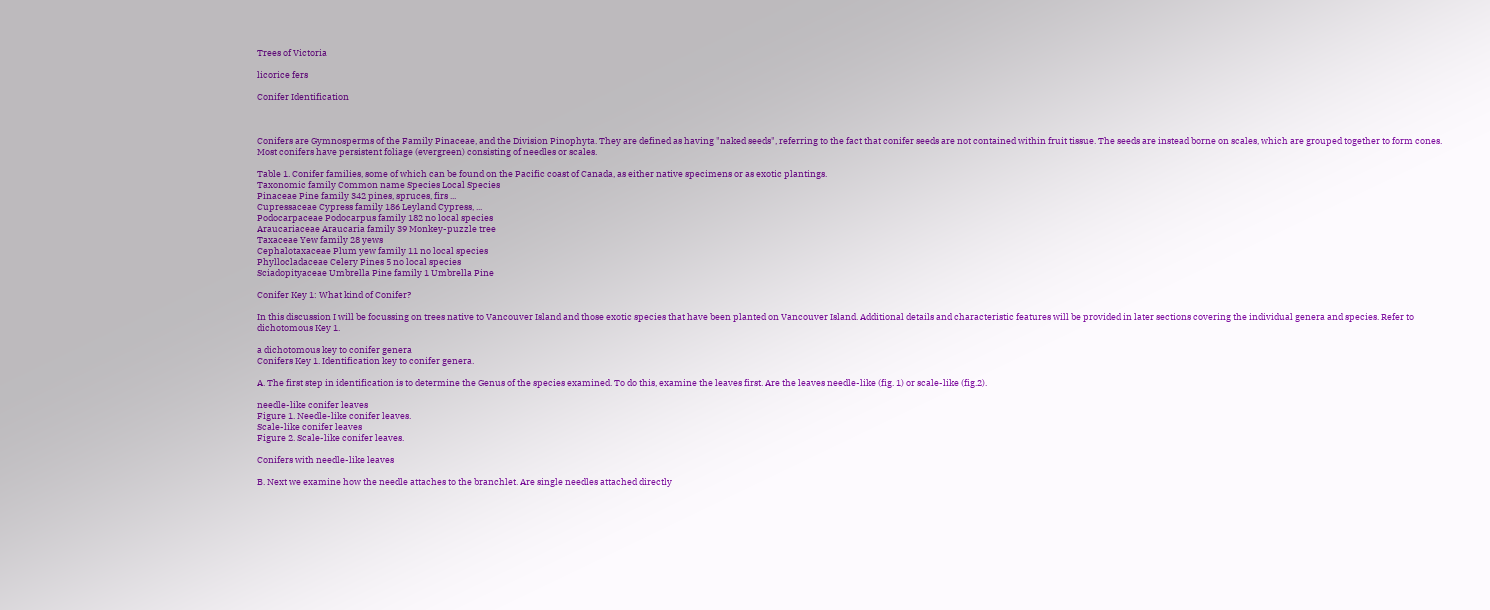Trees of Victoria

licorice fers

Conifer Identification



Conifers are Gymnosperms of the Family Pinaceae, and the Division Pinophyta. They are defined as having "naked seeds", referring to the fact that conifer seeds are not contained within fruit tissue. The seeds are instead borne on scales, which are grouped together to form cones. Most conifers have persistent foliage (evergreen) consisting of needles or scales.

Table 1. Conifer families, some of which can be found on the Pacific coast of Canada, as either native specimens or as exotic plantings.
Taxonomic family Common name Species Local Species
Pinaceae Pine family 342 pines, spruces, firs ...
Cupressaceae Cypress family 186 Leyland Cypress, ...
Podocarpaceae Podocarpus family 182 no local species
Araucariaceae Araucaria family 39 Monkey-puzzle tree
Taxaceae Yew family 28 yews
Cephalotaxaceae Plum yew family 11 no local species
Phyllocladaceae Celery Pines 5 no local species
Sciadopityaceae Umbrella Pine family 1 Umbrella Pine

Conifer Key 1: What kind of Conifer?

In this discussion I will be focussing on trees native to Vancouver Island and those exotic species that have been planted on Vancouver Island. Additional details and characteristic features will be provided in later sections covering the individual genera and species. Refer to dichotomous Key 1.

a dichotomous key to conifer genera
Conifers Key 1. Identification key to conifer genera.

A. The first step in identification is to determine the Genus of the species examined. To do this, examine the leaves first. Are the leaves needle-like (fig. 1) or scale-like (fig.2).

needle-like conifer leaves
Figure 1. Needle-like conifer leaves.
Scale-like conifer leaves
Figure 2. Scale-like conifer leaves.

Conifers with needle-like leaves

B. Next we examine how the needle attaches to the branchlet. Are single needles attached directly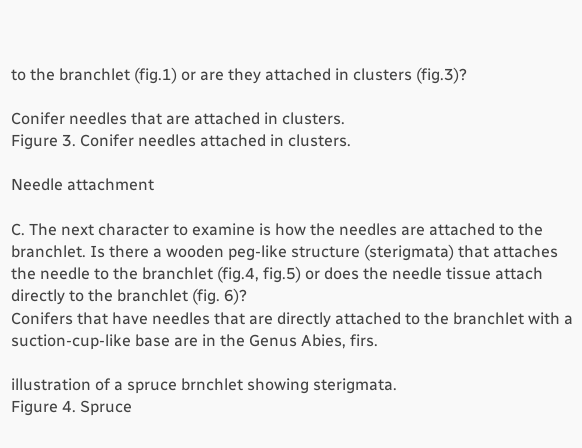to the branchlet (fig.1) or are they attached in clusters (fig.3)?

Conifer needles that are attached in clusters.
Figure 3. Conifer needles attached in clusters.

Needle attachment

C. The next character to examine is how the needles are attached to the branchlet. Is there a wooden peg-like structure (sterigmata) that attaches the needle to the branchlet (fig.4, fig.5) or does the needle tissue attach directly to the branchlet (fig. 6)?
Conifers that have needles that are directly attached to the branchlet with a suction-cup-like base are in the Genus Abies, firs.

illustration of a spruce brnchlet showing sterigmata.
Figure 4. Spruce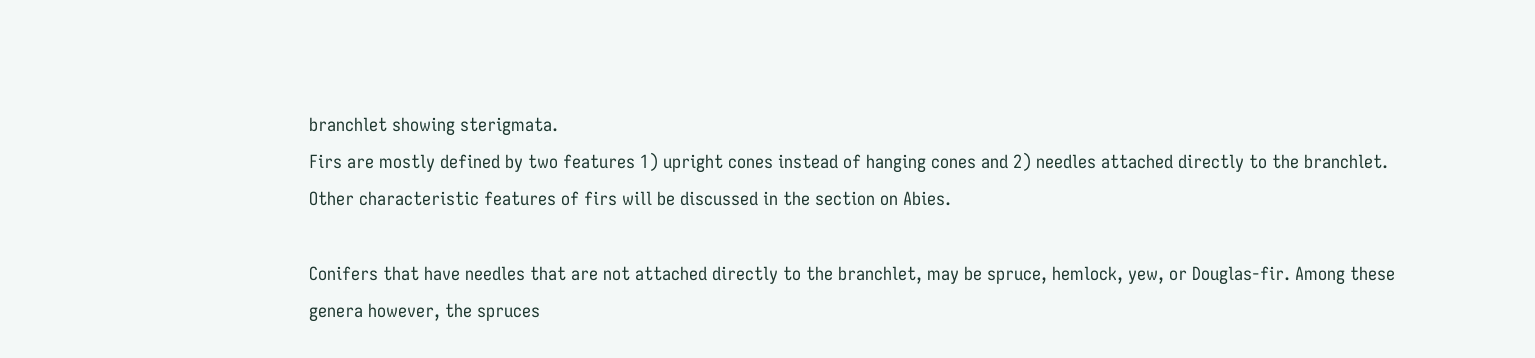branchlet showing sterigmata.
Firs are mostly defined by two features 1) upright cones instead of hanging cones and 2) needles attached directly to the branchlet. Other characteristic features of firs will be discussed in the section on Abies.

Conifers that have needles that are not attached directly to the branchlet, may be spruce, hemlock, yew, or Douglas-fir. Among these genera however, the spruces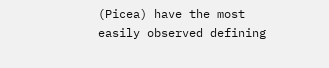(Picea) have the most easily observed defining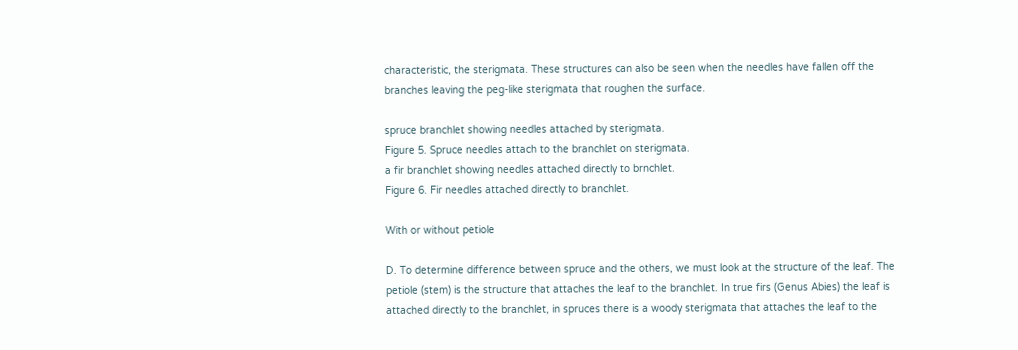characteristic, the sterigmata. These structures can also be seen when the needles have fallen off the branches leaving the peg-like sterigmata that roughen the surface.

spruce branchlet showing needles attached by sterigmata.
Figure 5. Spruce needles attach to the branchlet on sterigmata.
a fir branchlet showing needles attached directly to brnchlet.
Figure 6. Fir needles attached directly to branchlet.

With or without petiole

D. To determine difference between spruce and the others, we must look at the structure of the leaf. The petiole (stem) is the structure that attaches the leaf to the branchlet. In true firs (Genus Abies) the leaf is attached directly to the branchlet, in spruces there is a woody sterigmata that attaches the leaf to the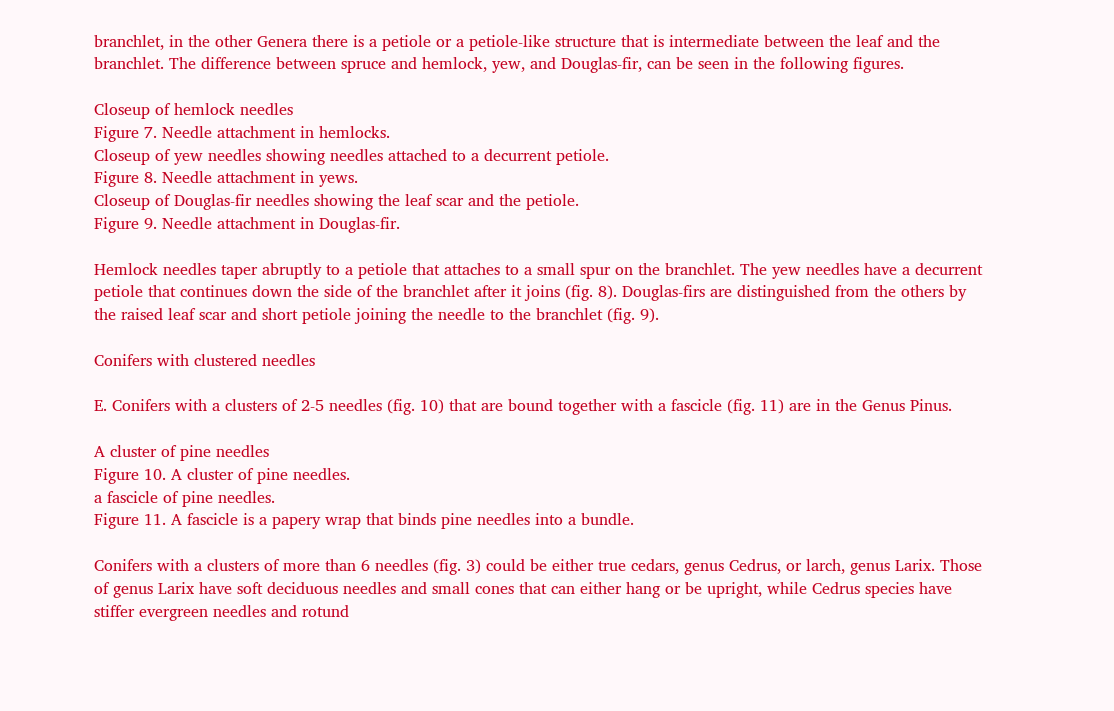branchlet, in the other Genera there is a petiole or a petiole-like structure that is intermediate between the leaf and the branchlet. The difference between spruce and hemlock, yew, and Douglas-fir, can be seen in the following figures.

Closeup of hemlock needles
Figure 7. Needle attachment in hemlocks.
Closeup of yew needles showing needles attached to a decurrent petiole.
Figure 8. Needle attachment in yews.
Closeup of Douglas-fir needles showing the leaf scar and the petiole.
Figure 9. Needle attachment in Douglas-fir.

Hemlock needles taper abruptly to a petiole that attaches to a small spur on the branchlet. The yew needles have a decurrent petiole that continues down the side of the branchlet after it joins (fig. 8). Douglas-firs are distinguished from the others by the raised leaf scar and short petiole joining the needle to the branchlet (fig. 9).

Conifers with clustered needles

E. Conifers with a clusters of 2-5 needles (fig. 10) that are bound together with a fascicle (fig. 11) are in the Genus Pinus.

A cluster of pine needles
Figure 10. A cluster of pine needles.
a fascicle of pine needles.
Figure 11. A fascicle is a papery wrap that binds pine needles into a bundle.

Conifers with a clusters of more than 6 needles (fig. 3) could be either true cedars, genus Cedrus, or larch, genus Larix. Those of genus Larix have soft deciduous needles and small cones that can either hang or be upright, while Cedrus species have stiffer evergreen needles and rotund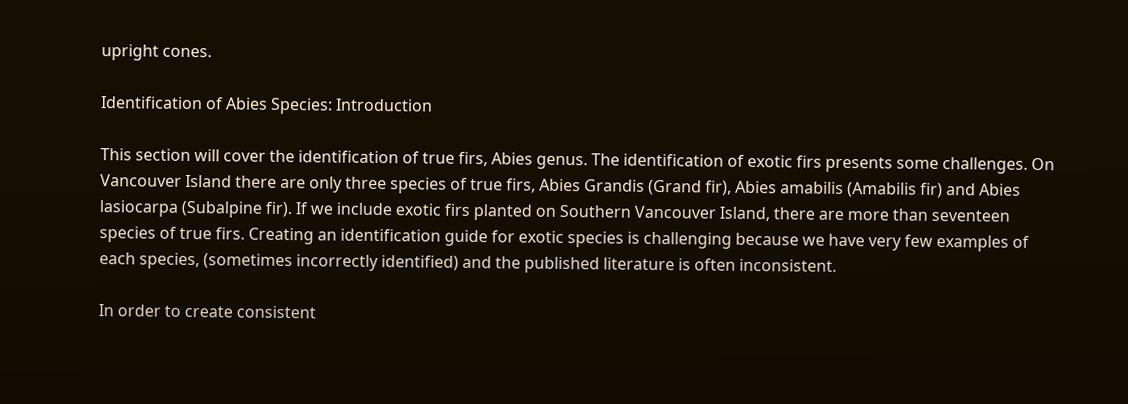upright cones.

Identification of Abies Species: Introduction

This section will cover the identification of true firs, Abies genus. The identification of exotic firs presents some challenges. On Vancouver Island there are only three species of true firs, Abies Grandis (Grand fir), Abies amabilis (Amabilis fir) and Abies lasiocarpa (Subalpine fir). If we include exotic firs planted on Southern Vancouver Island, there are more than seventeen species of true firs. Creating an identification guide for exotic species is challenging because we have very few examples of each species, (sometimes incorrectly identified) and the published literature is often inconsistent.

In order to create consistent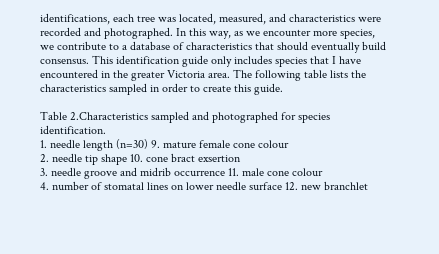identifications, each tree was located, measured, and characteristics were recorded and photographed. In this way, as we encounter more species, we contribute to a database of characteristics that should eventually build consensus. This identification guide only includes species that I have encountered in the greater Victoria area. The following table lists the characteristics sampled in order to create this guide.

Table 2.Characteristics sampled and photographed for species identification.
1. needle length (n=30) 9. mature female cone colour
2. needle tip shape 10. cone bract exsertion
3. needle groove and midrib occurrence 11. male cone colour
4. number of stomatal lines on lower needle surface 12. new branchlet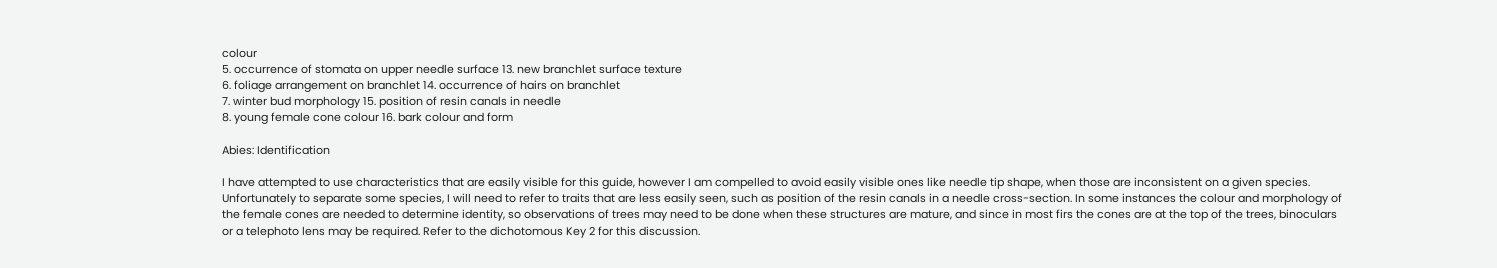colour
5. occurrence of stomata on upper needle surface 13. new branchlet surface texture
6. foliage arrangement on branchlet 14. occurrence of hairs on branchlet
7. winter bud morphology 15. position of resin canals in needle
8. young female cone colour 16. bark colour and form

Abies: Identification

I have attempted to use characteristics that are easily visible for this guide, however I am compelled to avoid easily visible ones like needle tip shape, when those are inconsistent on a given species. Unfortunately to separate some species, I will need to refer to traits that are less easily seen, such as position of the resin canals in a needle cross-section. In some instances the colour and morphology of the female cones are needed to determine identity, so observations of trees may need to be done when these structures are mature, and since in most firs the cones are at the top of the trees, binoculars or a telephoto lens may be required. Refer to the dichotomous Key 2 for this discussion.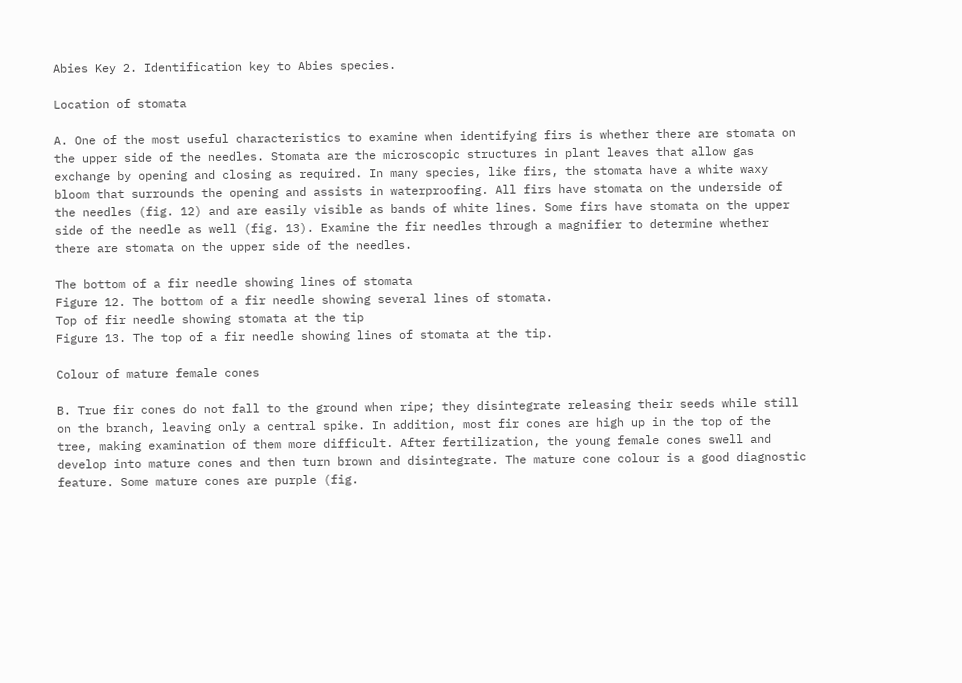Abies Key 2. Identification key to Abies species.

Location of stomata

A. One of the most useful characteristics to examine when identifying firs is whether there are stomata on the upper side of the needles. Stomata are the microscopic structures in plant leaves that allow gas exchange by opening and closing as required. In many species, like firs, the stomata have a white waxy bloom that surrounds the opening and assists in waterproofing. All firs have stomata on the underside of the needles (fig. 12) and are easily visible as bands of white lines. Some firs have stomata on the upper side of the needle as well (fig. 13). Examine the fir needles through a magnifier to determine whether there are stomata on the upper side of the needles.

The bottom of a fir needle showing lines of stomata
Figure 12. The bottom of a fir needle showing several lines of stomata.
Top of fir needle showing stomata at the tip
Figure 13. The top of a fir needle showing lines of stomata at the tip.

Colour of mature female cones

B. True fir cones do not fall to the ground when ripe; they disintegrate releasing their seeds while still on the branch, leaving only a central spike. In addition, most fir cones are high up in the top of the tree, making examination of them more difficult. After fertilization, the young female cones swell and develop into mature cones and then turn brown and disintegrate. The mature cone colour is a good diagnostic feature. Some mature cones are purple (fig.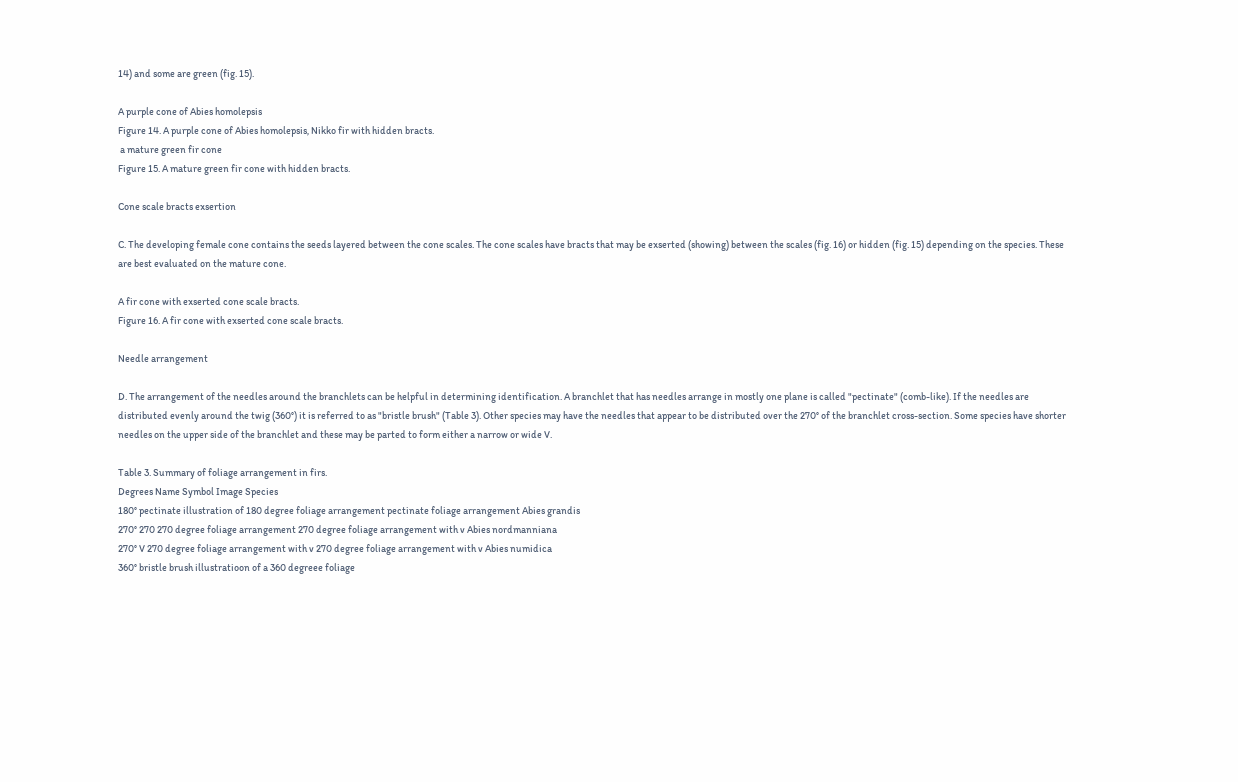14) and some are green (fig. 15).

A purple cone of Abies homolepsis
Figure 14. A purple cone of Abies homolepsis, Nikko fir with hidden bracts.
 a mature green fir cone
Figure 15. A mature green fir cone with hidden bracts.

Cone scale bracts exsertion

C. The developing female cone contains the seeds layered between the cone scales. The cone scales have bracts that may be exserted (showing) between the scales (fig. 16) or hidden (fig. 15) depending on the species. These are best evaluated on the mature cone.

A fir cone with exserted cone scale bracts.
Figure 16. A fir cone with exserted cone scale bracts.

Needle arrangement

D. The arrangement of the needles around the branchlets can be helpful in determining identification. A branchlet that has needles arrange in mostly one plane is called "pectinate" (comb-like). If the needles are distributed evenly around the twig (360°) it is referred to as "bristle brush" (Table 3). Other species may have the needles that appear to be distributed over the 270° of the branchlet cross-section. Some species have shorter needles on the upper side of the branchlet and these may be parted to form either a narrow or wide V.

Table 3. Summary of foliage arrangement in firs.
Degrees Name Symbol Image Species
180° pectinate illustration of 180 degree foliage arrangement pectinate foliage arrangement Abies grandis
270° 270 270 degree foliage arrangement 270 degree foliage arrangement with v Abies nordmanniana
270° V 270 degree foliage arrangement with v 270 degree foliage arrangement with v Abies numidica
360° bristle brush illustratioon of a 360 degreee foliage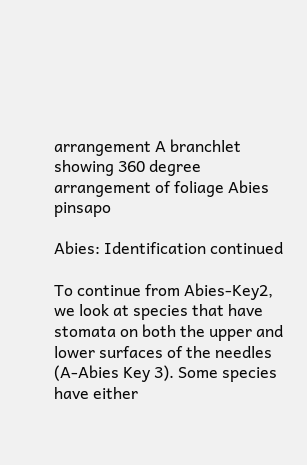arrangement A branchlet showing 360 degree arrangement of foliage Abies pinsapo

Abies: Identification continued

To continue from Abies-Key2, we look at species that have stomata on both the upper and lower surfaces of the needles (A-Abies Key 3). Some species have either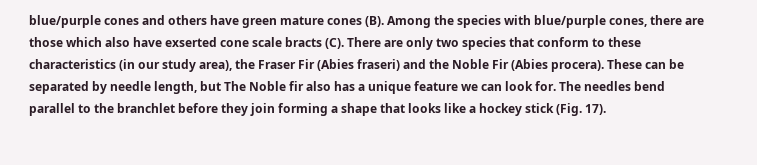blue/purple cones and others have green mature cones (B). Among the species with blue/purple cones, there are those which also have exserted cone scale bracts (C). There are only two species that conform to these characteristics (in our study area), the Fraser Fir (Abies fraseri) and the Noble Fir (Abies procera). These can be separated by needle length, but The Noble fir also has a unique feature we can look for. The needles bend parallel to the branchlet before they join forming a shape that looks like a hockey stick (Fig. 17).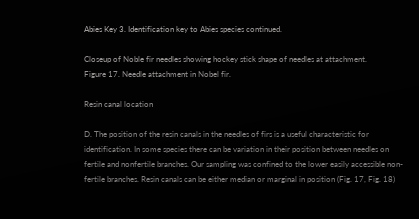Abies Key 3. Identification key to Abies species continued.

Closeup of Noble fir needles showing hockey stick shape of needles at attachment.
Figure 17. Needle attachment in Nobel fir.

Resin canal location

D. The position of the resin canals in the needles of firs is a useful characteristic for identification. In some species there can be variation in their position between needles on fertile and nonfertile branches. Our sampling was confined to the lower easily accessible non-fertile branches. Resin canals can be either median or marginal in position (Fig. 17, Fig. 18)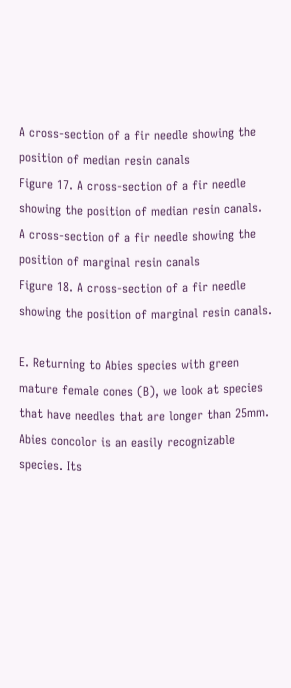A cross-section of a fir needle showing the position of median resin canals
Figure 17. A cross-section of a fir needle showing the position of median resin canals.
A cross-section of a fir needle showing the position of marginal resin canals
Figure 18. A cross-section of a fir needle showing the position of marginal resin canals.

E. Returning to Abies species with green mature female cones (B), we look at species that have needles that are longer than 25mm. Abies concolor is an easily recognizable species. Its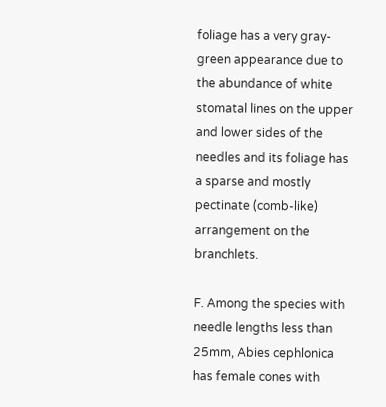foliage has a very gray-green appearance due to the abundance of white stomatal lines on the upper and lower sides of the needles and its foliage has a sparse and mostly pectinate (comb-like) arrangement on the branchlets.

F. Among the species with needle lengths less than 25mm, Abies cephlonica has female cones with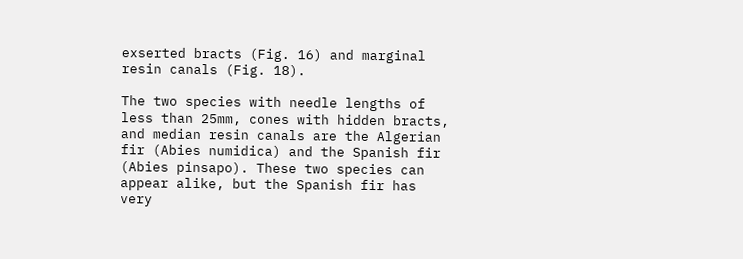exserted bracts (Fig. 16) and marginal resin canals (Fig. 18).

The two species with needle lengths of less than 25mm, cones with hidden bracts, and median resin canals are the Algerian fir (Abies numidica) and the Spanish fir (Abies pinsapo). These two species can appear alike, but the Spanish fir has very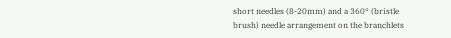short needles (8-20mm) and a 360° (bristle brush) needle arrangement on the branchlets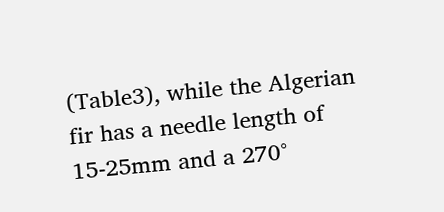(Table3), while the Algerian fir has a needle length of 15-25mm and a 270°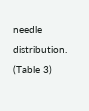needle distribution. (Table 3)